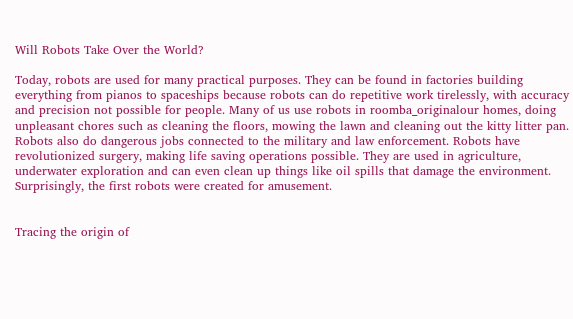Will Robots Take Over the World?

Today, robots are used for many practical purposes. They can be found in factories building everything from pianos to spaceships because robots can do repetitive work tirelessly, with accuracy and precision not possible for people. Many of us use robots in roomba_originalour homes, doing unpleasant chores such as cleaning the floors, mowing the lawn and cleaning out the kitty litter pan. Robots also do dangerous jobs connected to the military and law enforcement. Robots have revolutionized surgery, making life saving operations possible. They are used in agriculture, underwater exploration and can even clean up things like oil spills that damage the environment. Surprisingly, the first robots were created for amusement.


Tracing the origin of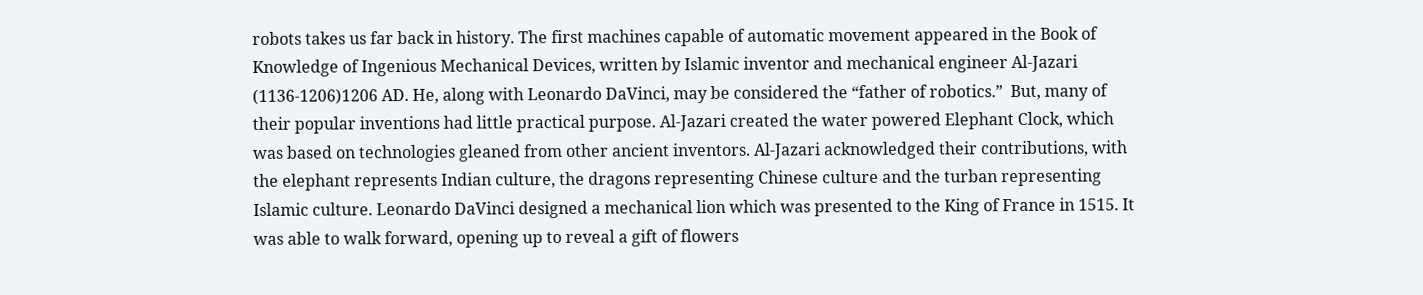robots takes us far back in history. The first machines capable of automatic movement appeared in the Book of Knowledge of Ingenious Mechanical Devices, written by Islamic inventor and mechanical engineer Al-Jazari (1136-1206)1206 AD. He, along with Leonardo DaVinci, may be considered the “father of robotics.”  But, many of their popular inventions had little practical purpose. Al-Jazari created the water powered Elephant Clock, which was based on technologies gleaned from other ancient inventors. Al-Jazari acknowledged their contributions, with the elephant represents Indian culture, the dragons representing Chinese culture and the turban representing Islamic culture. Leonardo DaVinci designed a mechanical lion which was presented to the King of France in 1515. It was able to walk forward, opening up to reveal a gift of flowers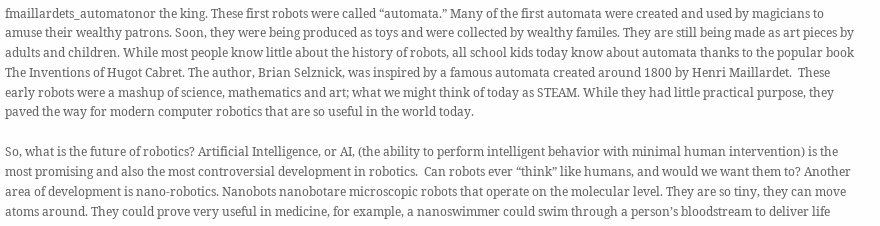fmaillardets_automatonor the king. These first robots were called “automata.” Many of the first automata were created and used by magicians to amuse their wealthy patrons. Soon, they were being produced as toys and were collected by wealthy familes. They are still being made as art pieces by adults and children. While most people know little about the history of robots, all school kids today know about automata thanks to the popular book The Inventions of Hugot Cabret. The author, Brian Selznick, was inspired by a famous automata created around 1800 by Henri Maillardet.  These early robots were a mashup of science, mathematics and art; what we might think of today as STEAM. While they had little practical purpose, they paved the way for modern computer robotics that are so useful in the world today.

So, what is the future of robotics? Artificial Intelligence, or AI, (the ability to perform intelligent behavior with minimal human intervention) is the most promising and also the most controversial development in robotics.  Can robots ever “think” like humans, and would we want them to? Another area of development is nano-robotics. Nanobots nanobotare microscopic robots that operate on the molecular level. They are so tiny, they can move atoms around. They could prove very useful in medicine, for example, a nanoswimmer could swim through a person’s bloodstream to deliver life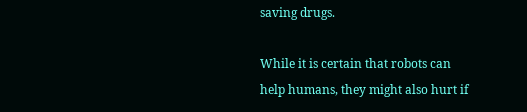saving drugs.

While it is certain that robots can help humans, they might also hurt if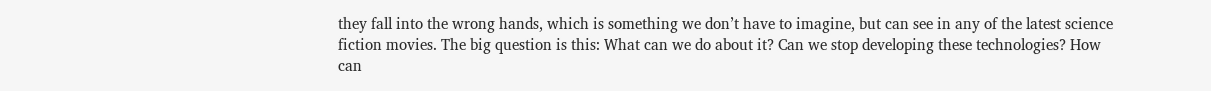they fall into the wrong hands, which is something we don’t have to imagine, but can see in any of the latest science fiction movies. The big question is this: What can we do about it? Can we stop developing these technologies? How can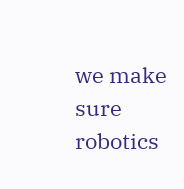we make sure robotics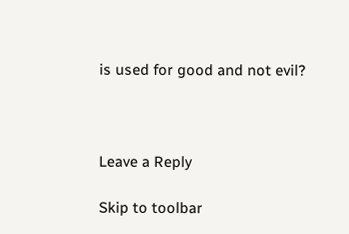is used for good and not evil?



Leave a Reply

Skip to toolbar